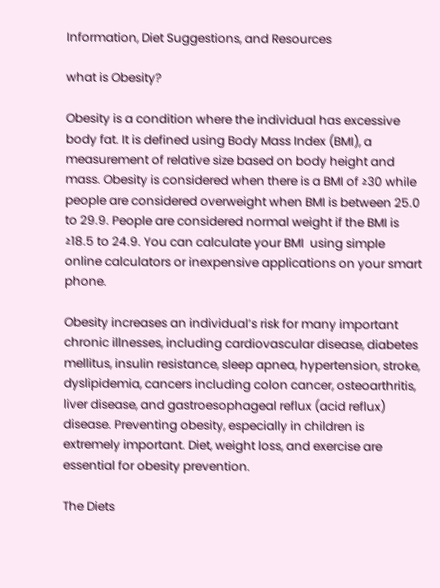Information, Diet Suggestions, and Resources

what is Obesity?

Obesity is a condition where the individual has excessive body fat. It is defined using Body Mass Index (BMI), a measurement of relative size based on body height and mass. Obesity is considered when there is a BMI of ≥30 while people are considered overweight when BMI is between 25.0 to 29.9. People are considered normal weight if the BMI is ≥18.5 to 24.9. You can calculate your BMI  using simple online calculators or inexpensive applications on your smart phone.

Obesity increases an individual’s risk for many important chronic illnesses, including cardiovascular disease, diabetes mellitus, insulin resistance, sleep apnea, hypertension, stroke, dyslipidemia, cancers including colon cancer, osteoarthritis, liver disease, and gastroesophageal reflux (acid reflux) disease. Preventing obesity, especially in children is extremely important. Diet, weight loss, and exercise are essential for obesity prevention.

The Diets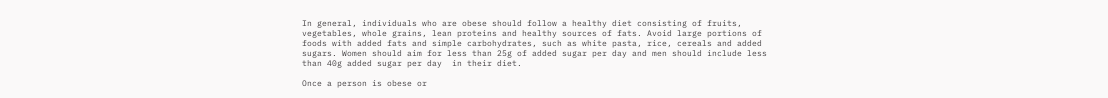In general, individuals who are obese should follow a healthy diet consisting of fruits, vegetables, whole grains, lean proteins and healthy sources of fats. Avoid large portions of foods with added fats and simple carbohydrates, such as white pasta, rice, cereals and added sugars. Women should aim for less than 25g of added sugar per day and men should include less than 40g added sugar per day  in their diet.

Once a person is obese or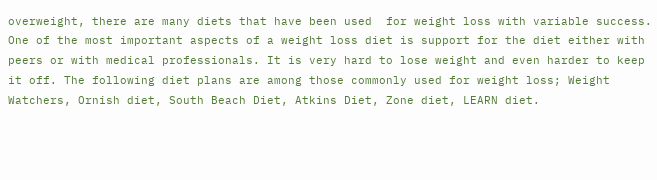overweight, there are many diets that have been used  for weight loss with variable success. One of the most important aspects of a weight loss diet is support for the diet either with peers or with medical professionals. It is very hard to lose weight and even harder to keep it off. The following diet plans are among those commonly used for weight loss; Weight Watchers, Ornish diet, South Beach Diet, Atkins Diet, Zone diet, LEARN diet.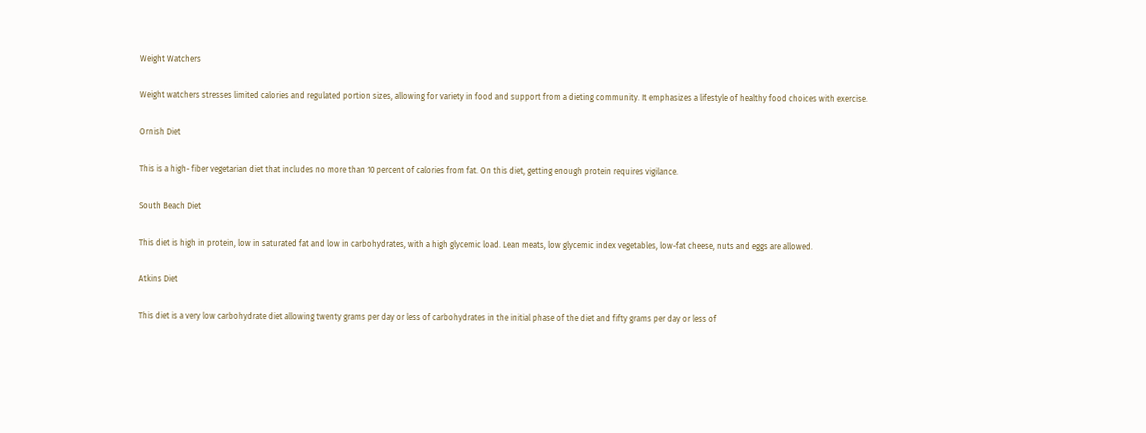Weight Watchers

Weight watchers stresses limited calories and regulated portion sizes, allowing for variety in food and support from a dieting community. It emphasizes a lifestyle of healthy food choices with exercise.

Ornish Diet

This is a high- fiber vegetarian diet that includes no more than 10 percent of calories from fat. On this diet, getting enough protein requires vigilance.

South Beach Diet

This diet is high in protein, low in saturated fat and low in carbohydrates, with a high glycemic load. Lean meats, low glycemic index vegetables, low-fat cheese, nuts and eggs are allowed.

Atkins Diet

This diet is a very low carbohydrate diet allowing twenty grams per day or less of carbohydrates in the initial phase of the diet and fifty grams per day or less of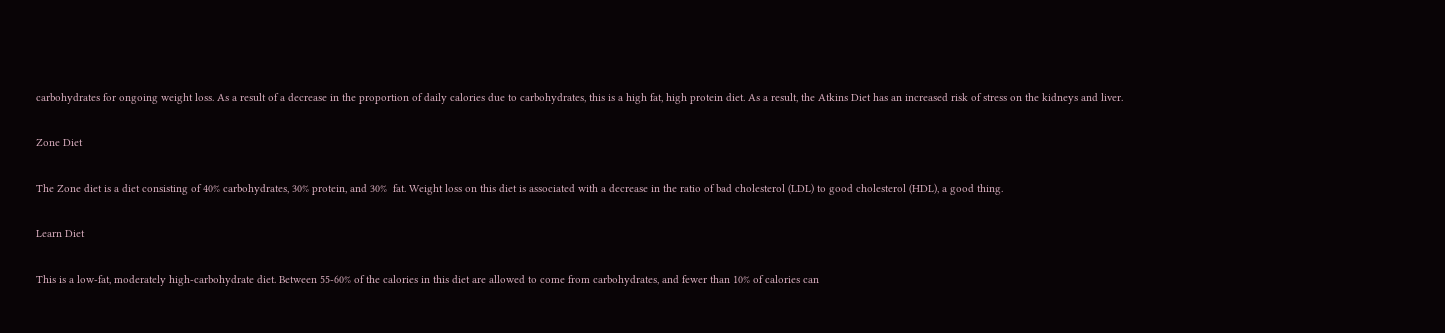carbohydrates for ongoing weight loss. As a result of a decrease in the proportion of daily calories due to carbohydrates, this is a high fat, high protein diet. As a result, the Atkins Diet has an increased risk of stress on the kidneys and liver.

Zone Diet

The Zone diet is a diet consisting of 40% carbohydrates, 30% protein, and 30%  fat. Weight loss on this diet is associated with a decrease in the ratio of bad cholesterol (LDL) to good cholesterol (HDL), a good thing.

Learn Diet

This is a low-fat, moderately high-carbohydrate diet. Between 55-60% of the calories in this diet are allowed to come from carbohydrates, and fewer than 10% of calories can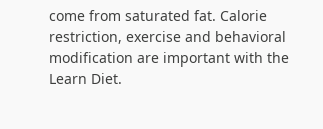come from saturated fat. Calorie restriction, exercise and behavioral modification are important with the Learn Diet.